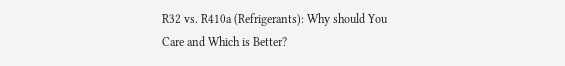R32 vs. R410a (Refrigerants): Why should You Care and Which is Better?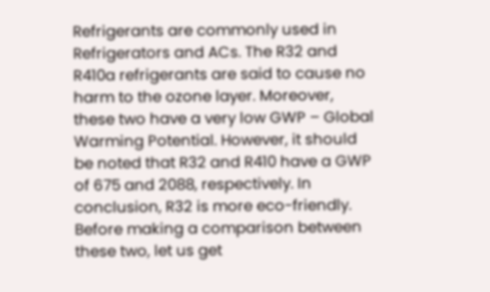Refrigerants are commonly used in Refrigerators and ACs. The R32 and R410a refrigerants are said to cause no harm to the ozone layer. Moreover, these two have a very low GWP – Global Warming Potential. However, it should be noted that R32 and R410 have a GWP of 675 and 2088, respectively. In conclusion, R32 is more eco-friendly. Before making a comparison between these two, let us get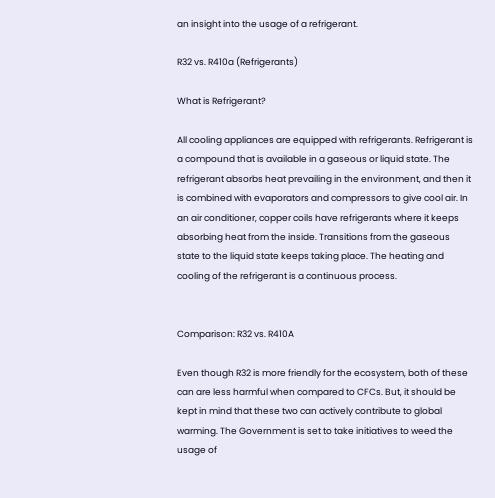an insight into the usage of a refrigerant.

R32 vs. R410a (Refrigerants)

What is Refrigerant?

All cooling appliances are equipped with refrigerants. Refrigerant is a compound that is available in a gaseous or liquid state. The refrigerant absorbs heat prevailing in the environment, and then it is combined with evaporators and compressors to give cool air. In an air conditioner, copper coils have refrigerants where it keeps absorbing heat from the inside. Transitions from the gaseous state to the liquid state keeps taking place. The heating and cooling of the refrigerant is a continuous process.


Comparison: R32 vs. R410A

Even though R32 is more friendly for the ecosystem, both of these can are less harmful when compared to CFCs. But, it should be kept in mind that these two can actively contribute to global warming. The Government is set to take initiatives to weed the usage of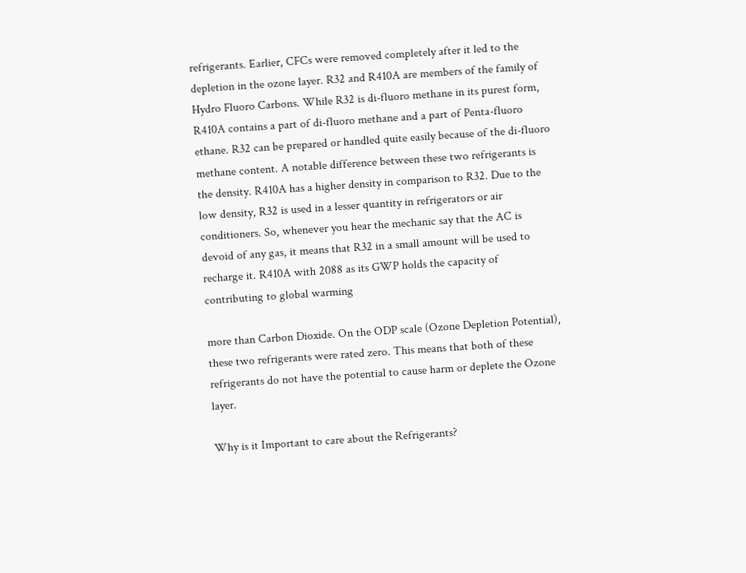refrigerants. Earlier, CFCs were removed completely after it led to the depletion in the ozone layer. R32 and R410A are members of the family of Hydro Fluoro Carbons. While R32 is di-fluoro methane in its purest form, R410A contains a part of di-fluoro methane and a part of Penta-fluoro ethane. R32 can be prepared or handled quite easily because of the di-fluoro methane content. A notable difference between these two refrigerants is the density. R410A has a higher density in comparison to R32. Due to the low density, R32 is used in a lesser quantity in refrigerators or air conditioners. So, whenever you hear the mechanic say that the AC is devoid of any gas, it means that R32 in a small amount will be used to recharge it. R410A with 2088 as its GWP holds the capacity of contributing to global warming

more than Carbon Dioxide. On the ODP scale (Ozone Depletion Potential), these two refrigerants were rated zero. This means that both of these refrigerants do not have the potential to cause harm or deplete the Ozone layer.

Why is it Important to care about the Refrigerants?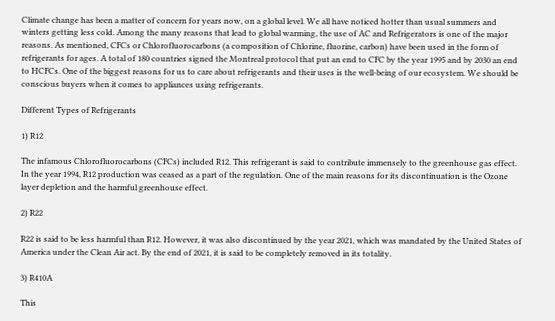Climate change has been a matter of concern for years now, on a global level. We all have noticed hotter than usual summers and winters getting less cold. Among the many reasons that lead to global warming, the use of AC and Refrigerators is one of the major reasons. As mentioned, CFCs or Chlorofluorocarbons (a composition of Chlorine, fluorine, carbon) have been used in the form of refrigerants for ages. A total of 180 countries signed the Montreal protocol that put an end to CFC by the year 1995 and by 2030 an end to HCFCs. One of the biggest reasons for us to care about refrigerants and their uses is the well-being of our ecosystem. We should be conscious buyers when it comes to appliances using refrigerants.

Different Types of Refrigerants

1) R12

The infamous Chlorofluorocarbons (CFCs) included R12. This refrigerant is said to contribute immensely to the greenhouse gas effect. In the year 1994, R12 production was ceased as a part of the regulation. One of the main reasons for its discontinuation is the Ozone layer depletion and the harmful greenhouse effect.

2) R22

R22 is said to be less harmful than R12. However, it was also discontinued by the year 2021, which was mandated by the United States of America under the Clean Air act. By the end of 2021, it is said to be completely removed in its totality.

3) R410A

This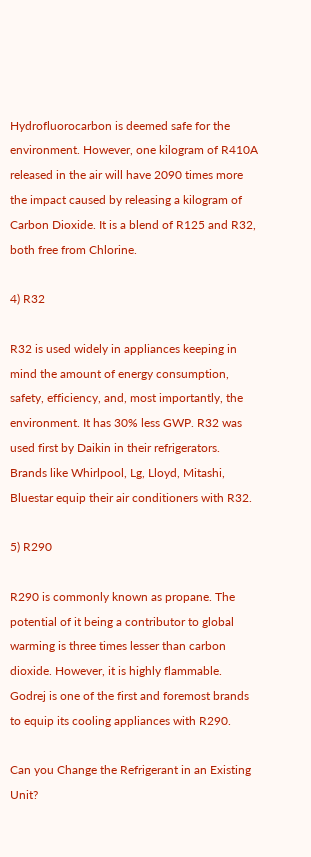Hydrofluorocarbon is deemed safe for the environment. However, one kilogram of R410A released in the air will have 2090 times more the impact caused by releasing a kilogram of Carbon Dioxide. It is a blend of R125 and R32, both free from Chlorine.

4) R32

R32 is used widely in appliances keeping in mind the amount of energy consumption, safety, efficiency, and, most importantly, the environment. It has 30% less GWP. R32 was used first by Daikin in their refrigerators. Brands like Whirlpool, Lg, Lloyd, Mitashi, Bluestar equip their air conditioners with R32.

5) R290

R290 is commonly known as propane. The potential of it being a contributor to global warming is three times lesser than carbon dioxide. However, it is highly flammable. Godrej is one of the first and foremost brands to equip its cooling appliances with R290.

Can you Change the Refrigerant in an Existing Unit?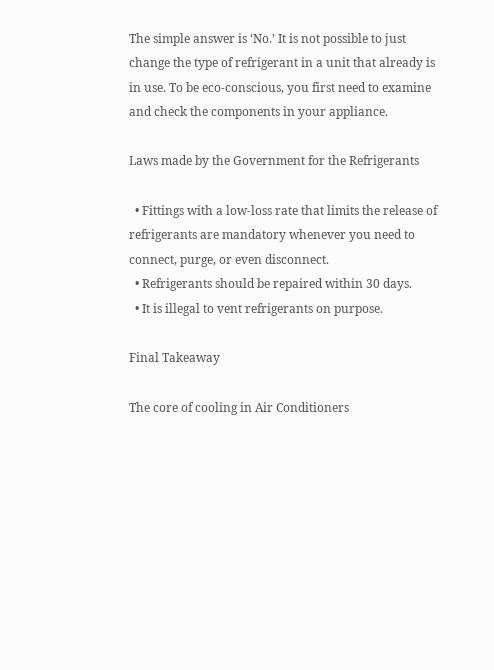The simple answer is ‘No.’ It is not possible to just change the type of refrigerant in a unit that already is in use. To be eco-conscious, you first need to examine and check the components in your appliance.

Laws made by the Government for the Refrigerants

  • Fittings with a low-loss rate that limits the release of refrigerants are mandatory whenever you need to connect, purge, or even disconnect.
  • Refrigerants should be repaired within 30 days.
  • It is illegal to vent refrigerants on purpose.

Final Takeaway

The core of cooling in Air Conditioners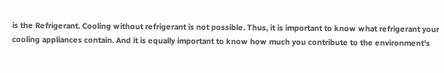is the Refrigerant. Cooling without refrigerant is not possible. Thus, it is important to know what refrigerant your cooling appliances contain. And it is equally important to know how much you contribute to the environment’s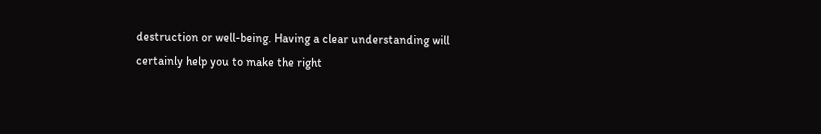destruction or well-being. Having a clear understanding will certainly help you to make the right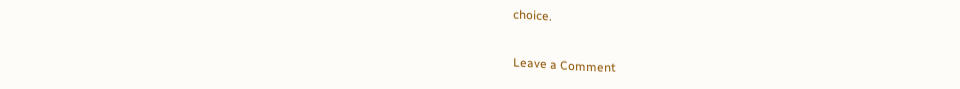choice.

Leave a Comment